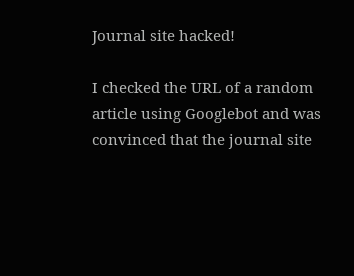Journal site hacked!

I checked the URL of a random article using Googlebot and was convinced that the journal site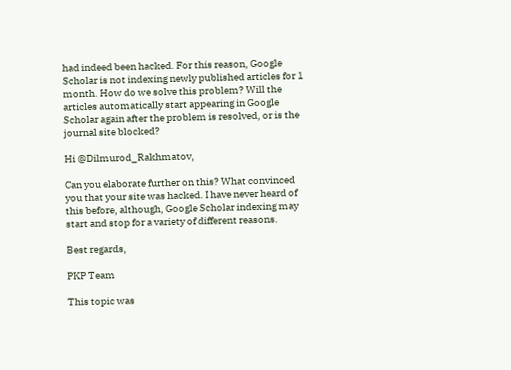had indeed been hacked. For this reason, Google Scholar is not indexing newly published articles for 1 month. How do we solve this problem? Will the articles automatically start appearing in Google Scholar again after the problem is resolved, or is the journal site blocked?

Hi @Dilmurod_Rakhmatov,

Can you elaborate further on this? What convinced you that your site was hacked. I have never heard of this before, although, Google Scholar indexing may start and stop for a variety of different reasons.

Best regards,

PKP Team

This topic was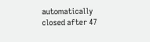automatically closed after 47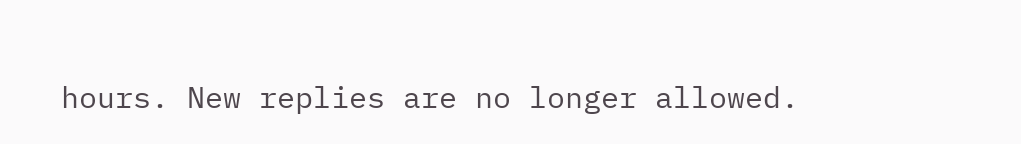hours. New replies are no longer allowed.